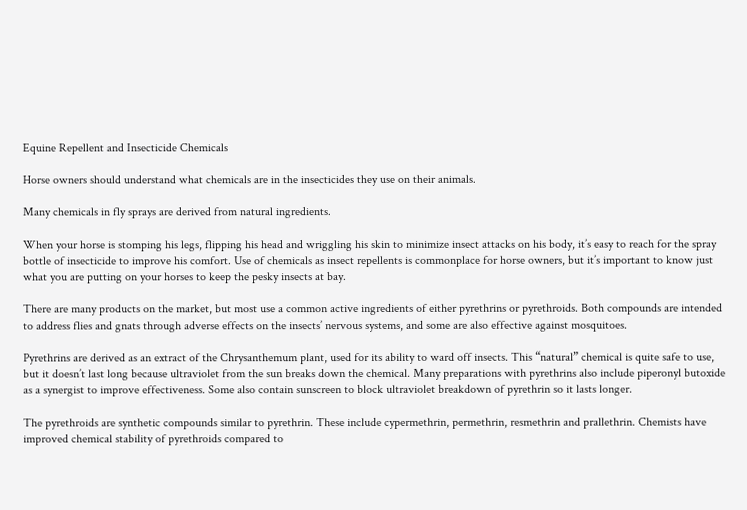Equine Repellent and Insecticide Chemicals

Horse owners should understand what chemicals are in the insecticides they use on their animals.

Many chemicals in fly sprays are derived from natural ingredients.

When your horse is stomping his legs, flipping his head and wriggling his skin to minimize insect attacks on his body, it’s easy to reach for the spray bottle of insecticide to improve his comfort. Use of chemicals as insect repellents is commonplace for horse owners, but it’s important to know just what you are putting on your horses to keep the pesky insects at bay.

There are many products on the market, but most use a common active ingredients of either pyrethrins or pyrethroids. Both compounds are intended to address flies and gnats through adverse effects on the insects’ nervous systems, and some are also effective against mosquitoes.

Pyrethrins are derived as an extract of the Chrysanthemum plant, used for its ability to ward off insects. This “natural” chemical is quite safe to use, but it doesn’t last long because ultraviolet from the sun breaks down the chemical. Many preparations with pyrethrins also include piperonyl butoxide as a synergist to improve effectiveness. Some also contain sunscreen to block ultraviolet breakdown of pyrethrin so it lasts longer.

The pyrethroids are synthetic compounds similar to pyrethrin. These include cypermethrin, permethrin, resmethrin and prallethrin. Chemists have improved chemical stability of pyrethroids compared to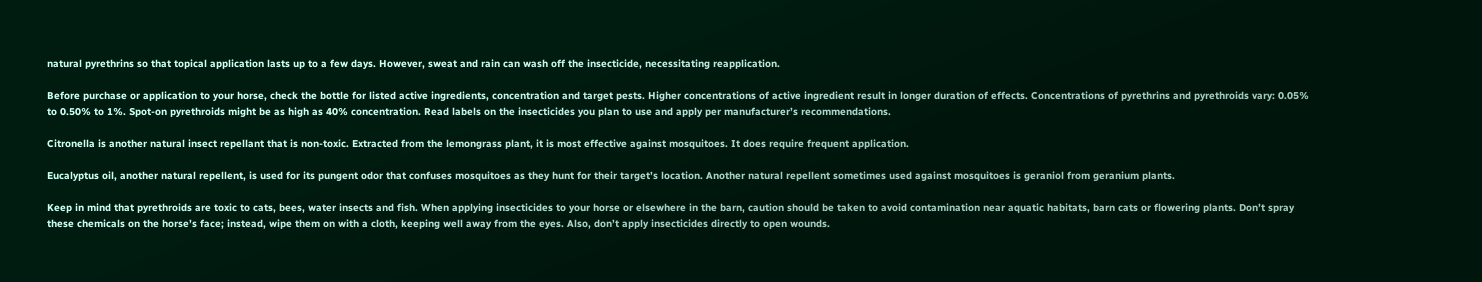natural pyrethrins so that topical application lasts up to a few days. However, sweat and rain can wash off the insecticide, necessitating reapplication.

Before purchase or application to your horse, check the bottle for listed active ingredients, concentration and target pests. Higher concentrations of active ingredient result in longer duration of effects. Concentrations of pyrethrins and pyrethroids vary: 0.05% to 0.50% to 1%. Spot-on pyrethroids might be as high as 40% concentration. Read labels on the insecticides you plan to use and apply per manufacturer’s recommendations.

Citronella is another natural insect repellant that is non-toxic. Extracted from the lemongrass plant, it is most effective against mosquitoes. It does require frequent application.

Eucalyptus oil, another natural repellent, is used for its pungent odor that confuses mosquitoes as they hunt for their target’s location. Another natural repellent sometimes used against mosquitoes is geraniol from geranium plants.

Keep in mind that pyrethroids are toxic to cats, bees, water insects and fish. When applying insecticides to your horse or elsewhere in the barn, caution should be taken to avoid contamination near aquatic habitats, barn cats or flowering plants. Don’t spray these chemicals on the horse’s face; instead, wipe them on with a cloth, keeping well away from the eyes. Also, don’t apply insecticides directly to open wounds.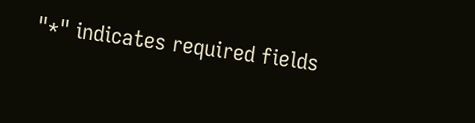"*" indicates required fields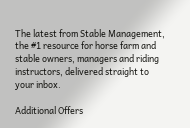The latest from Stable Management, the #1 resource for horse farm and stable owners, managers and riding instructors, delivered straight to your inbox.

Additional Offers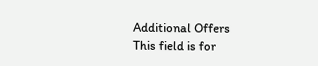Additional Offers
This field is for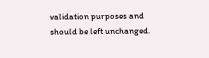validation purposes and should be left unchanged.